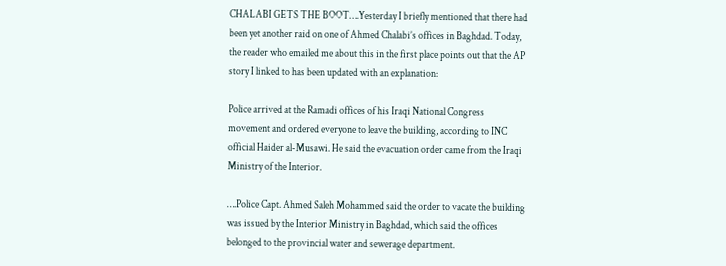CHALABI GETS THE BOOT….Yesterday I briefly mentioned that there had been yet another raid on one of Ahmed Chalabi’s offices in Baghdad. Today, the reader who emailed me about this in the first place points out that the AP story I linked to has been updated with an explanation:

Police arrived at the Ramadi offices of his Iraqi National Congress movement and ordered everyone to leave the building, according to INC official Haider al-Musawi. He said the evacuation order came from the Iraqi Ministry of the Interior.

….Police Capt. Ahmed Saleh Mohammed said the order to vacate the building was issued by the Interior Ministry in Baghdad, which said the offices belonged to the provincial water and sewerage department.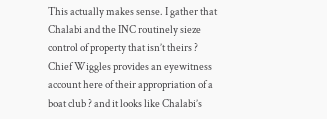This actually makes sense. I gather that Chalabi and the INC routinely sieze control of property that isn’t theirs ? Chief Wiggles provides an eyewitness account here of their appropriation of a boat club ? and it looks like Chalabi’s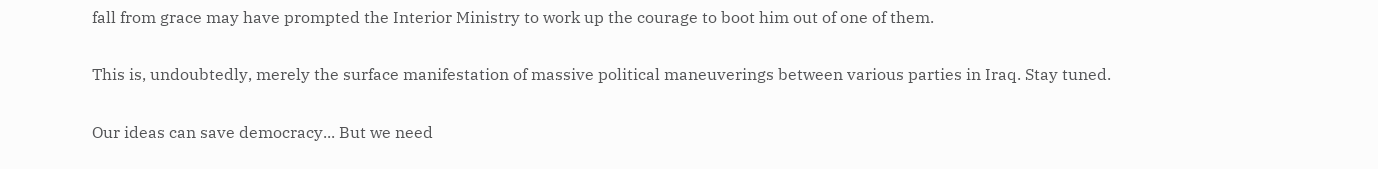fall from grace may have prompted the Interior Ministry to work up the courage to boot him out of one of them.

This is, undoubtedly, merely the surface manifestation of massive political maneuverings between various parties in Iraq. Stay tuned.

Our ideas can save democracy... But we need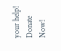your help! Donate Now!